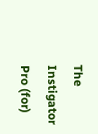The Instigator
Pro (for)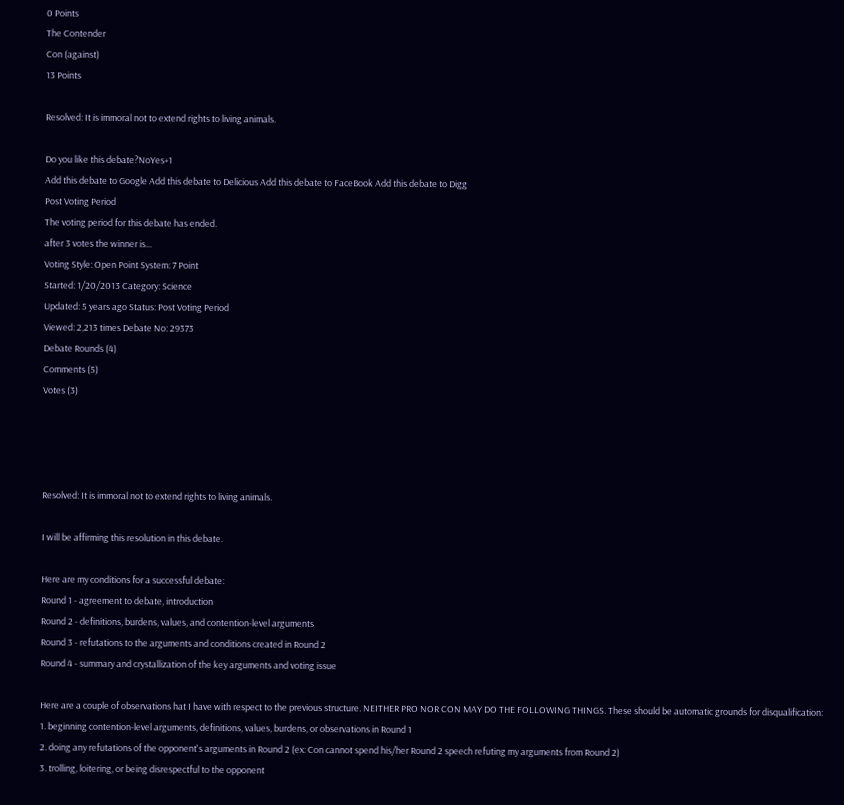0 Points
The Contender
Con (against)
13 Points

Resolved: It is immoral not to extend rights to living animals.

Do you like this debate?NoYes+1
Add this debate to Google Add this debate to Delicious Add this debate to FaceBook Add this debate to Digg
Post Voting Period
The voting period for this debate has ended.
after 3 votes the winner is...
Voting Style: Open Point System: 7 Point
Started: 1/20/2013 Category: Science
Updated: 5 years ago Status: Post Voting Period
Viewed: 2,213 times Debate No: 29373
Debate Rounds (4)
Comments (5)
Votes (3)




Resolved: It is immoral not to extend rights to living animals.

I will be affirming this resolution in this debate.

Here are my conditions for a successful debate:
Round 1 - agreement to debate, introduction
Round 2 - definitions, burdens, values, and contention-level arguments
Round 3 - refutations to the arguments and conditions created in Round 2
Round 4 - summary and crystallization of the key arguments and voting issue

Here are a couple of observations hat I have with respect to the previous structure. NEITHER PRO NOR CON MAY DO THE FOLLOWING THINGS. These should be automatic grounds for disqualification:
1. beginning contention-level arguments, definitions, values, burdens, or observations in Round 1
2. doing any refutations of the opponent's arguments in Round 2 (ex: Con cannot spend his/her Round 2 speech refuting my arguments from Round 2)
3. trolling, loitering, or being disrespectful to the opponent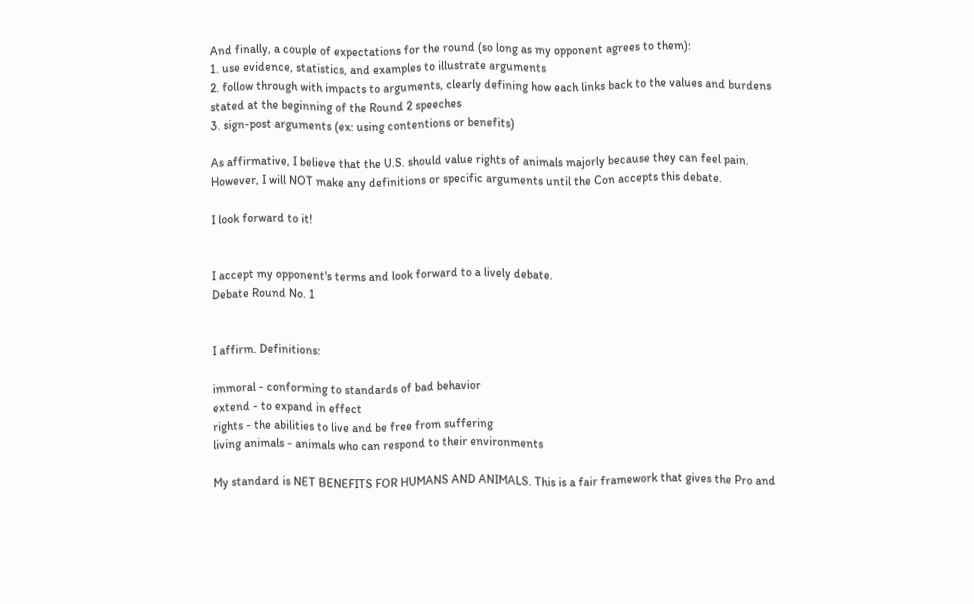And finally, a couple of expectations for the round (so long as my opponent agrees to them):
1. use evidence, statistics, and examples to illustrate arguments
2. follow through with impacts to arguments, clearly defining how each links back to the values and burdens stated at the beginning of the Round 2 speeches
3. sign-post arguments (ex: using contentions or benefits)

As affirmative, I believe that the U.S. should value rights of animals majorly because they can feel pain. However, I will NOT make any definitions or specific arguments until the Con accepts this debate.

I look forward to it!


I accept my opponent's terms and look forward to a lively debate.
Debate Round No. 1


I affirm. Definitions:

immoral - conforming to standards of bad behavior
extend - to expand in effect
rights - the abilities to live and be free from suffering
living animals - animals who can respond to their environments

My standard is NET BENEFITS FOR HUMANS AND ANIMALS. This is a fair framework that gives the Pro and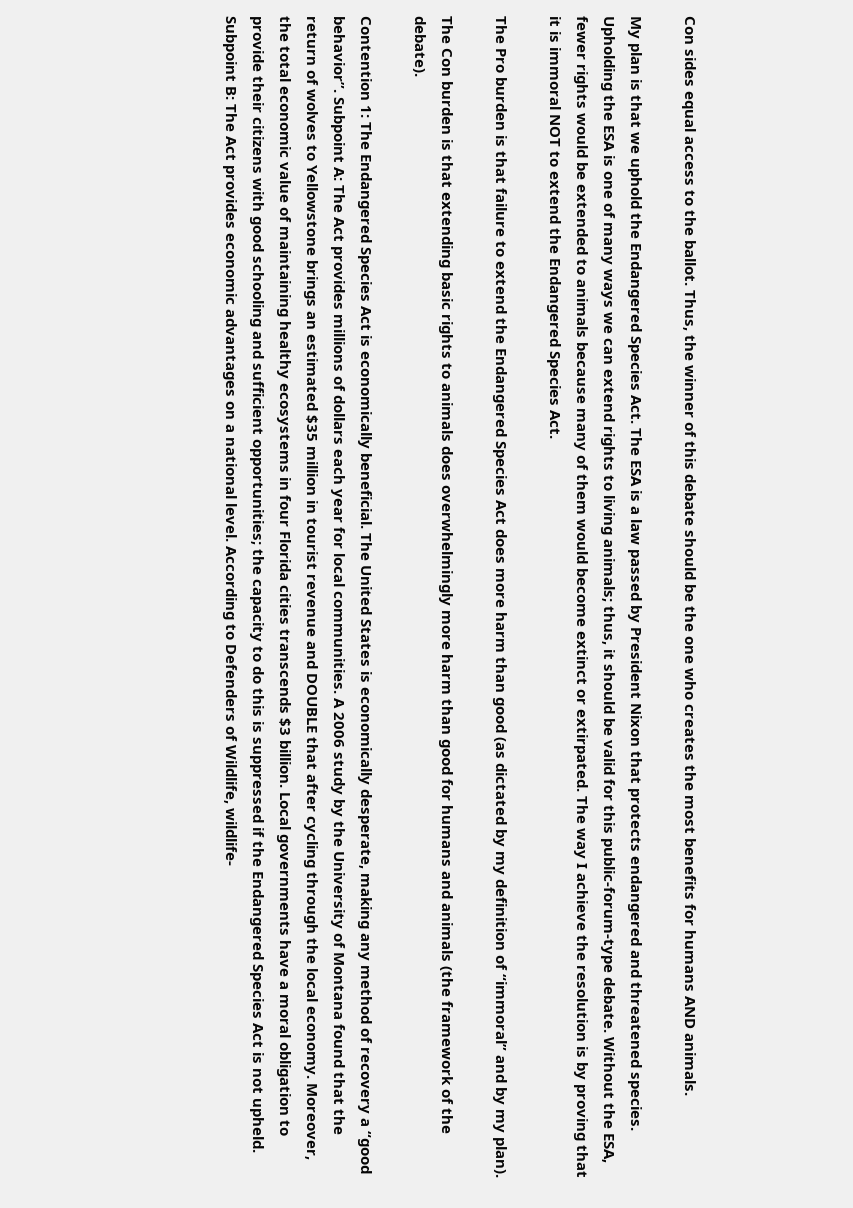Con sides equal access to the ballot. Thus, the winner of this debate should be the one who creates the most benefits for humans AND animals.

My plan is that we uphold the Endangered Species Act. The ESA is a law passed by President Nixon that protects endangered and threatened species. Upholding the ESA is one of many ways we can extend rights to living animals; thus, it should be valid for this public-forum-type debate. Without the ESA, fewer rights would be extended to animals because many of them would become extinct or extirpated. The way I achieve the resolution is by proving that it is immoral NOT to extend the Endangered Species Act.

The Pro burden is that failure to extend the Endangered Species Act does more harm than good (as dictated by my definition of “immoral” and by my plan).

The Con burden is that extending basic rights to animals does overwhelmingly more harm than good for humans and animals (the framework of the debate).

Contention 1: The Endangered Species Act is economically beneficial. The United States is economically desperate, making any method of recovery a “good behavior”. Subpoint A: The Act provides millions of dollars each year for local communities. A 2006 study by the University of Montana found that the return of wolves to Yellowstone brings an estimated $35 million in tourist revenue and DOUBLE that after cycling through the local economy. Moreover, the total economic value of maintaining healthy ecosystems in four Florida cities transcends $3 billion. Local governments have a moral obligation to provide their citizens with good schooling and sufficient opportunities; the capacity to do this is suppressed if the Endangered Species Act is not upheld. Subpoint B: The Act provides economic advantages on a national level. According to Defenders of Wildlife, wildlife-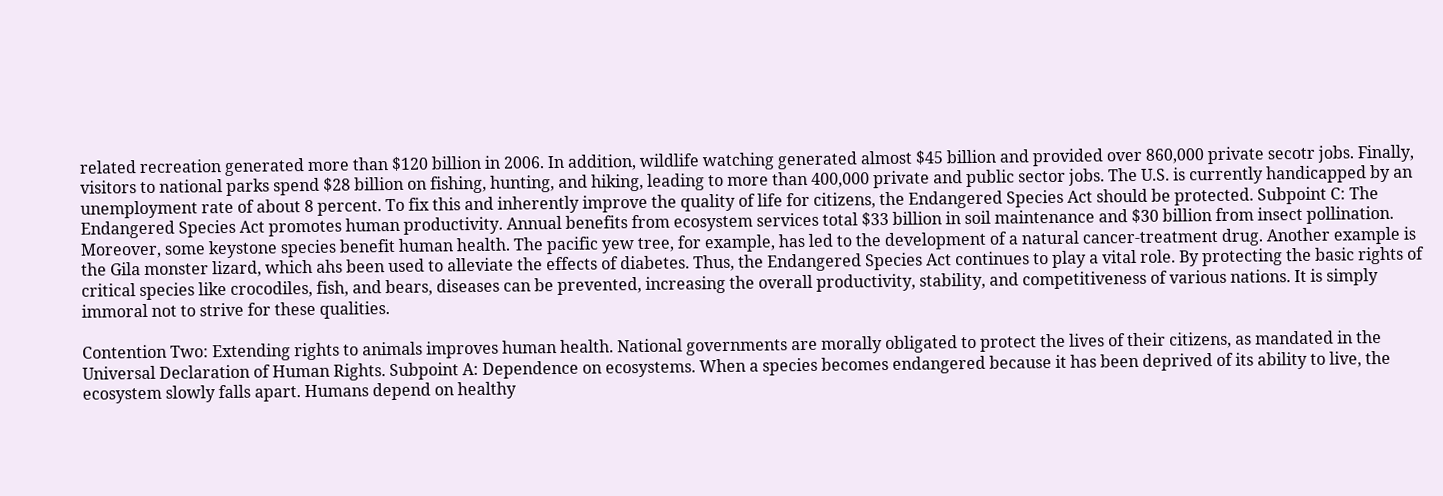related recreation generated more than $120 billion in 2006. In addition, wildlife watching generated almost $45 billion and provided over 860,000 private secotr jobs. Finally, visitors to national parks spend $28 billion on fishing, hunting, and hiking, leading to more than 400,000 private and public sector jobs. The U.S. is currently handicapped by an unemployment rate of about 8 percent. To fix this and inherently improve the quality of life for citizens, the Endangered Species Act should be protected. Subpoint C: The Endangered Species Act promotes human productivity. Annual benefits from ecosystem services total $33 billion in soil maintenance and $30 billion from insect pollination. Moreover, some keystone species benefit human health. The pacific yew tree, for example, has led to the development of a natural cancer-treatment drug. Another example is the Gila monster lizard, which ahs been used to alleviate the effects of diabetes. Thus, the Endangered Species Act continues to play a vital role. By protecting the basic rights of critical species like crocodiles, fish, and bears, diseases can be prevented, increasing the overall productivity, stability, and competitiveness of various nations. It is simply immoral not to strive for these qualities.

Contention Two: Extending rights to animals improves human health. National governments are morally obligated to protect the lives of their citizens, as mandated in the Universal Declaration of Human Rights. Subpoint A: Dependence on ecosystems. When a species becomes endangered because it has been deprived of its ability to live, the ecosystem slowly falls apart. Humans depend on healthy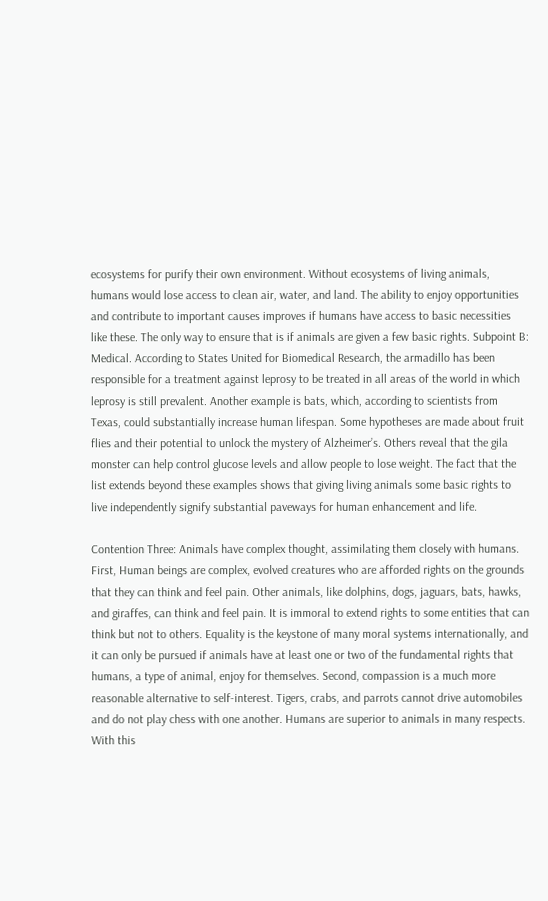ecosystems for purify their own environment. Without ecosystems of living animals, humans would lose access to clean air, water, and land. The ability to enjoy opportunities and contribute to important causes improves if humans have access to basic necessities like these. The only way to ensure that is if animals are given a few basic rights. Subpoint B: Medical. According to States United for Biomedical Research, the armadillo has been responsible for a treatment against leprosy to be treated in all areas of the world in which leprosy is still prevalent. Another example is bats, which, according to scientists from Texas, could substantially increase human lifespan. Some hypotheses are made about fruit flies and their potential to unlock the mystery of Alzheimer’s. Others reveal that the gila monster can help control glucose levels and allow people to lose weight. The fact that the list extends beyond these examples shows that giving living animals some basic rights to live independently signify substantial paveways for human enhancement and life.

Contention Three: Animals have complex thought, assimilating them closely with humans. First, Human beings are complex, evolved creatures who are afforded rights on the grounds that they can think and feel pain. Other animals, like dolphins, dogs, jaguars, bats, hawks, and giraffes, can think and feel pain. It is immoral to extend rights to some entities that can think but not to others. Equality is the keystone of many moral systems internationally, and it can only be pursued if animals have at least one or two of the fundamental rights that humans, a type of animal, enjoy for themselves. Second, compassion is a much more reasonable alternative to self-interest. Tigers, crabs, and parrots cannot drive automobiles and do not play chess with one another. Humans are superior to animals in many respects. With this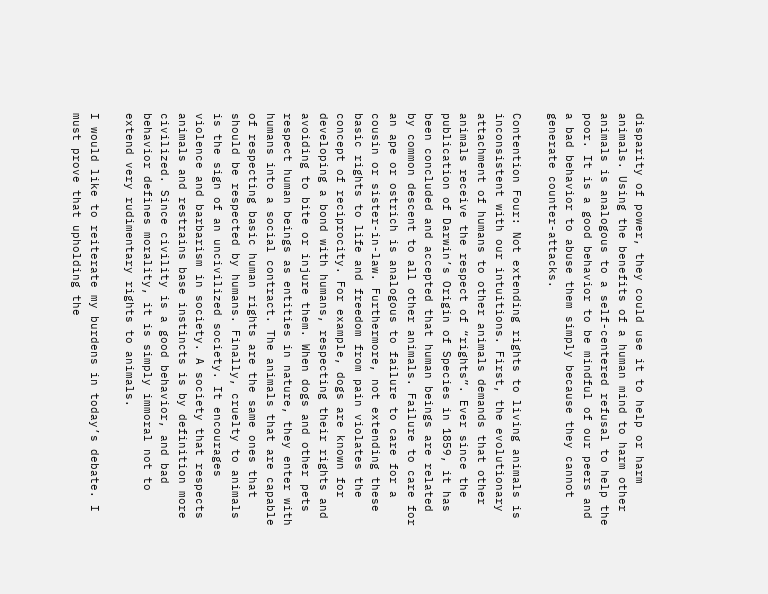disparity of power, they could use it to help or harm animals. Using the benefits of a human mind to harm other animals is analogous to a self-centered refusal to help the poor. It is a good behavior to be mindful of our peers and a bad behavior to abuse them simply because they cannot generate counter-attacks.

Contention Four: Not extending rights to living animals is inconsistent with our intuitions. First, the evolutionary attachment of humans to other animals demands that other animals receive the respect of “rights”. Ever since the publication of Darwin’s Origin of Species in 1859, it has been concluded and accepted that human beings are related by common descent to all other animals. Failure to care for an ape or ostrich is analogous to failure to care for a cousin or sister-in-law. Furthermore, not extending these basic rights to life and freedom from pain violates the concept of reciprocity. For example, dogs are known for developing a bond with humans, respecting their rights and avoiding to bite or injure them. When dogs and other pets respect human beings as entities in nature, they enter with humans into a social contract. The animals that are capable of respecting basic human rights are the same ones that should be respected by humans. Finally, cruelty to animals is the sign of an uncivilized society. It encourages violence and barbarism in society. A society that respects animals and restrains base instincts is by definition more civilized. Since civility is a good behavior, and bad behavior defines morality, it is simply immoral not to extend very rudimentary rights to animals.

I would like to reiterate my burdens in today’s debate. I must prove that upholding the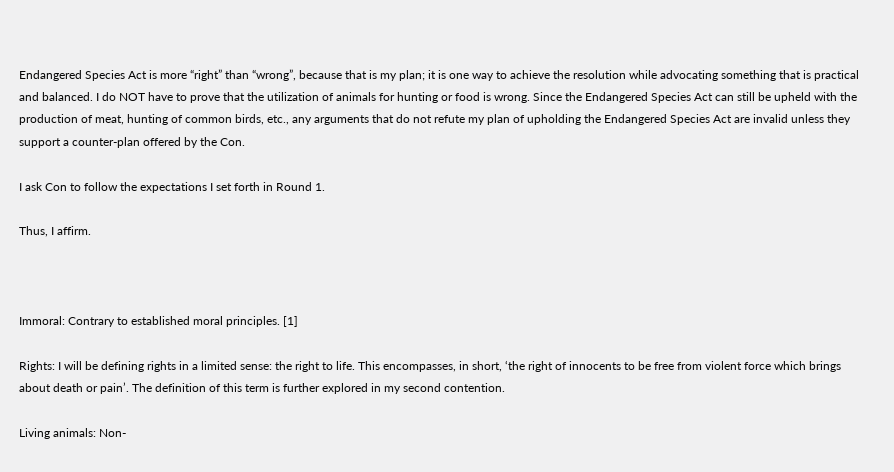Endangered Species Act is more “right” than “wrong”, because that is my plan; it is one way to achieve the resolution while advocating something that is practical and balanced. I do NOT have to prove that the utilization of animals for hunting or food is wrong. Since the Endangered Species Act can still be upheld with the production of meat, hunting of common birds, etc., any arguments that do not refute my plan of upholding the Endangered Species Act are invalid unless they support a counter-plan offered by the Con.

I ask Con to follow the expectations I set forth in Round 1.

Thus, I affirm.



Immoral: Contrary to established moral principles. [1]

Rights: I will be defining rights in a limited sense: the right to life. This encompasses, in short, ‘the right of innocents to be free from violent force which brings about death or pain’. The definition of this term is further explored in my second contention.

Living animals: Non-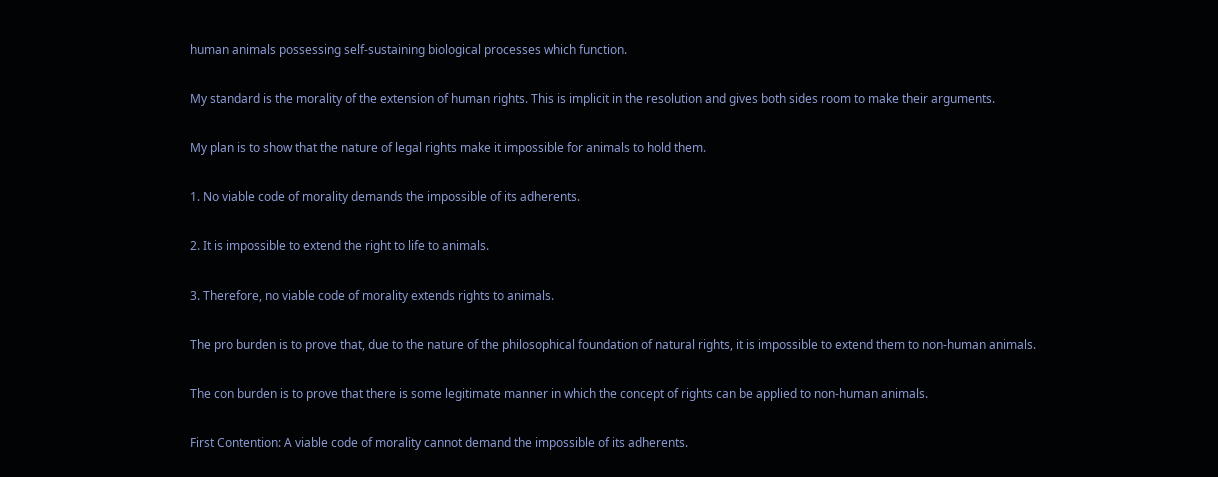human animals possessing self-sustaining biological processes which function.

My standard is the morality of the extension of human rights. This is implicit in the resolution and gives both sides room to make their arguments.

My plan is to show that the nature of legal rights make it impossible for animals to hold them.

1. No viable code of morality demands the impossible of its adherents.

2. It is impossible to extend the right to life to animals.

3. Therefore, no viable code of morality extends rights to animals.

The pro burden is to prove that, due to the nature of the philosophical foundation of natural rights, it is impossible to extend them to non-human animals.

The con burden is to prove that there is some legitimate manner in which the concept of rights can be applied to non-human animals.

First Contention: A viable code of morality cannot demand the impossible of its adherents.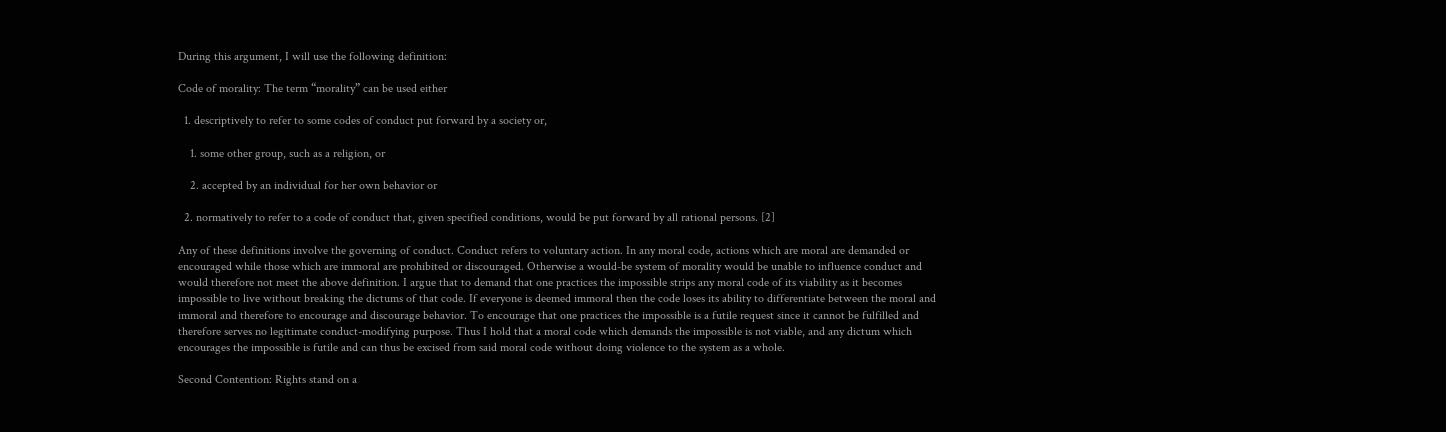During this argument, I will use the following definition:

Code of morality: The term “morality” can be used either

  1. descriptively to refer to some codes of conduct put forward by a society or,

    1. some other group, such as a religion, or

    2. accepted by an individual for her own behavior or

  2. normatively to refer to a code of conduct that, given specified conditions, would be put forward by all rational persons. [2]

Any of these definitions involve the governing of conduct. Conduct refers to voluntary action. In any moral code, actions which are moral are demanded or encouraged while those which are immoral are prohibited or discouraged. Otherwise a would-be system of morality would be unable to influence conduct and would therefore not meet the above definition. I argue that to demand that one practices the impossible strips any moral code of its viability as it becomes impossible to live without breaking the dictums of that code. If everyone is deemed immoral then the code loses its ability to differentiate between the moral and immoral and therefore to encourage and discourage behavior. To encourage that one practices the impossible is a futile request since it cannot be fulfilled and therefore serves no legitimate conduct-modifying purpose. Thus I hold that a moral code which demands the impossible is not viable, and any dictum which encourages the impossible is futile and can thus be excised from said moral code without doing violence to the system as a whole.

Second Contention: Rights stand on a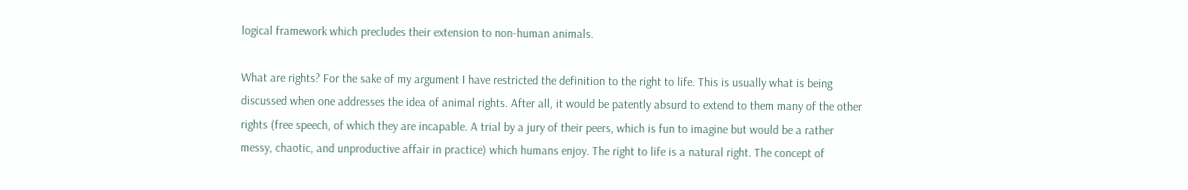logical framework which precludes their extension to non-human animals.

What are rights? For the sake of my argument I have restricted the definition to the right to life. This is usually what is being discussed when one addresses the idea of animal rights. After all, it would be patently absurd to extend to them many of the other rights (free speech, of which they are incapable. A trial by a jury of their peers, which is fun to imagine but would be a rather messy, chaotic, and unproductive affair in practice) which humans enjoy. The right to life is a natural right. The concept of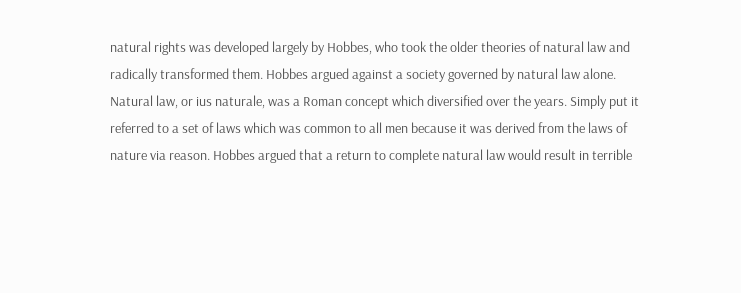natural rights was developed largely by Hobbes, who took the older theories of natural law and radically transformed them. Hobbes argued against a society governed by natural law alone. Natural law, or ius naturale, was a Roman concept which diversified over the years. Simply put it referred to a set of laws which was common to all men because it was derived from the laws of nature via reason. Hobbes argued that a return to complete natural law would result in terrible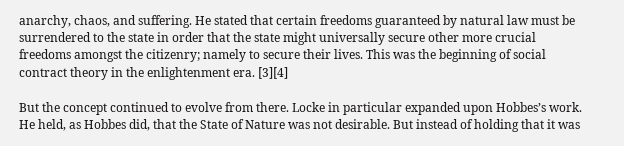anarchy, chaos, and suffering. He stated that certain freedoms guaranteed by natural law must be surrendered to the state in order that the state might universally secure other more crucial freedoms amongst the citizenry; namely to secure their lives. This was the beginning of social contract theory in the enlightenment era. [3][4]

But the concept continued to evolve from there. Locke in particular expanded upon Hobbes’s work. He held, as Hobbes did, that the State of Nature was not desirable. But instead of holding that it was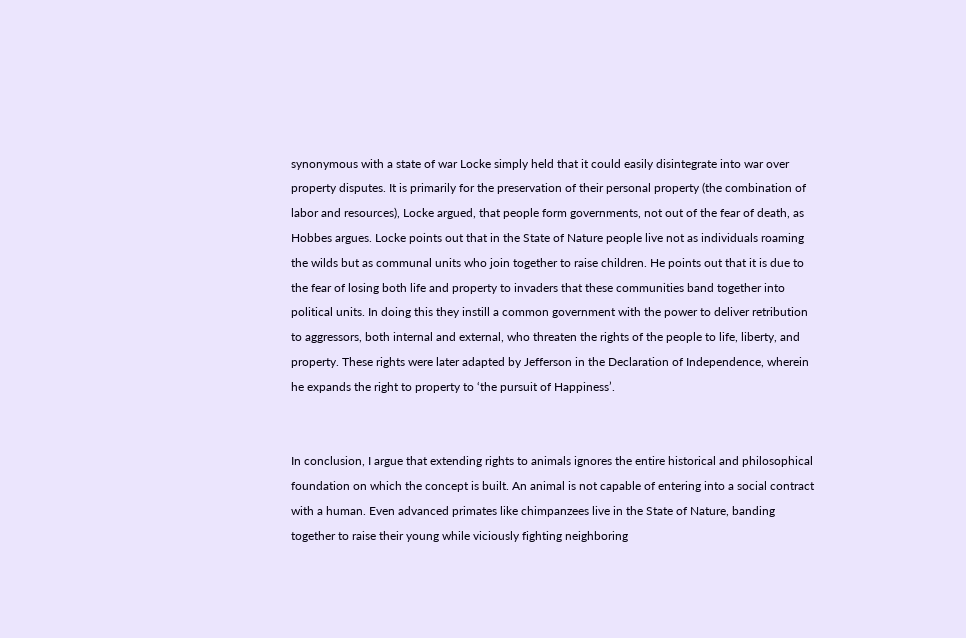synonymous with a state of war Locke simply held that it could easily disintegrate into war over property disputes. It is primarily for the preservation of their personal property (the combination of labor and resources), Locke argued, that people form governments, not out of the fear of death, as Hobbes argues. Locke points out that in the State of Nature people live not as individuals roaming the wilds but as communal units who join together to raise children. He points out that it is due to the fear of losing both life and property to invaders that these communities band together into political units. In doing this they instill a common government with the power to deliver retribution to aggressors, both internal and external, who threaten the rights of the people to life, liberty, and property. These rights were later adapted by Jefferson in the Declaration of Independence, wherein he expands the right to property to ‘the pursuit of Happiness’.


In conclusion, I argue that extending rights to animals ignores the entire historical and philosophical foundation on which the concept is built. An animal is not capable of entering into a social contract with a human. Even advanced primates like chimpanzees live in the State of Nature, banding together to raise their young while viciously fighting neighboring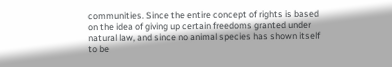communities. Since the entire concept of rights is based on the idea of giving up certain freedoms granted under natural law, and since no animal species has shown itself to be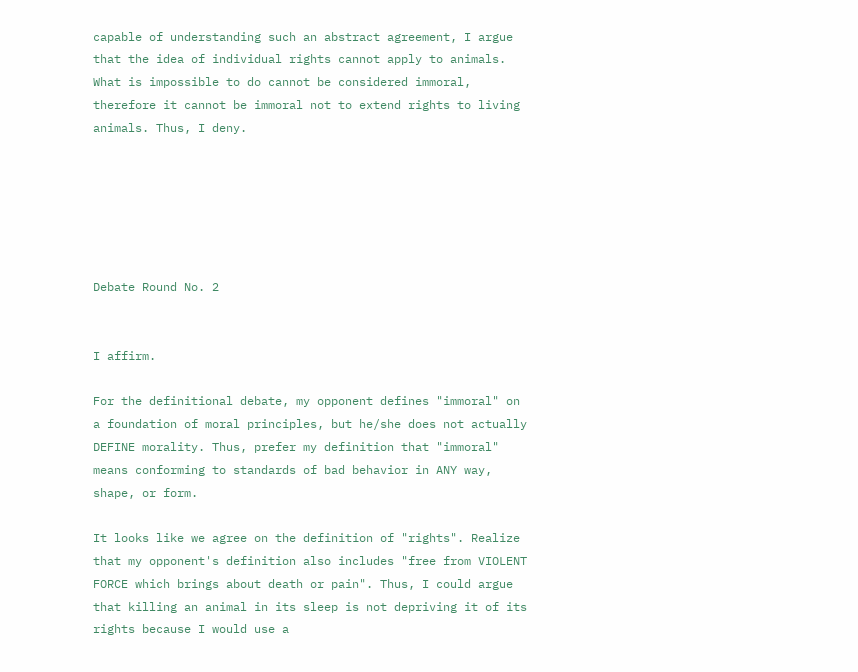capable of understanding such an abstract agreement, I argue that the idea of individual rights cannot apply to animals. What is impossible to do cannot be considered immoral, therefore it cannot be immoral not to extend rights to living animals. Thus, I deny.






Debate Round No. 2


I affirm.

For the definitional debate, my opponent defines "immoral" on a foundation of moral principles, but he/she does not actually DEFINE morality. Thus, prefer my definition that "immoral" means conforming to standards of bad behavior in ANY way, shape, or form.

It looks like we agree on the definition of "rights". Realize that my opponent's definition also includes "free from VIOLENT FORCE which brings about death or pain". Thus, I could argue that killing an animal in its sleep is not depriving it of its rights because I would use a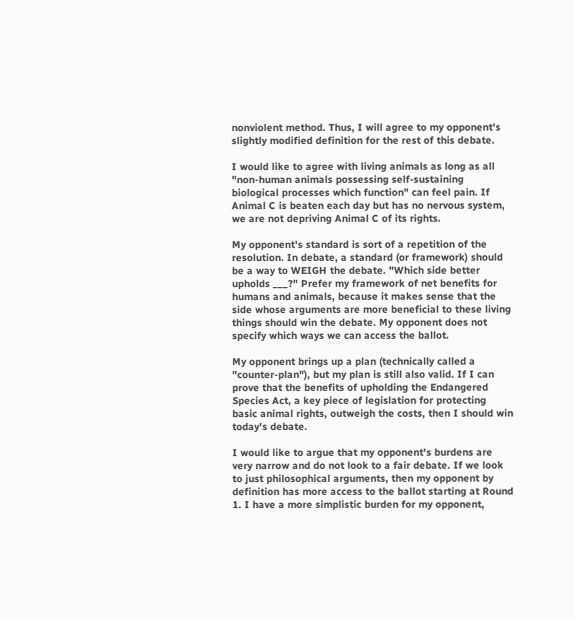nonviolent method. Thus, I will agree to my opponent's slightly modified definition for the rest of this debate.

I would like to agree with living animals as long as all "non-human animals possessing self-sustaining biological processes which function" can feel pain. If Animal C is beaten each day but has no nervous system, we are not depriving Animal C of its rights.

My opponent's standard is sort of a repetition of the resolution. In debate, a standard (or framework) should be a way to WEIGH the debate. "Which side better upholds ___?" Prefer my framework of net benefits for humans and animals, because it makes sense that the side whose arguments are more beneficial to these living things should win the debate. My opponent does not specify which ways we can access the ballot.

My opponent brings up a plan (technically called a "counter-plan"), but my plan is still also valid. If I can prove that the benefits of upholding the Endangered Species Act, a key piece of legislation for protecting basic animal rights, outweigh the costs, then I should win today's debate.

I would like to argue that my opponent's burdens are very narrow and do not look to a fair debate. If we look to just philosophical arguments, then my opponent by definition has more access to the ballot starting at Round 1. I have a more simplistic burden for my opponent,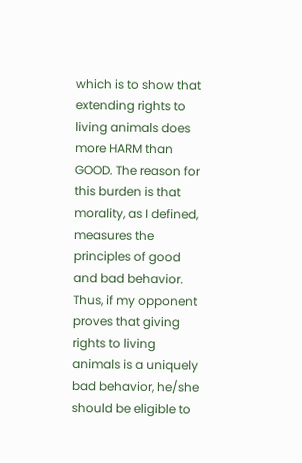which is to show that extending rights to living animals does more HARM than GOOD. The reason for this burden is that morality, as I defined, measures the principles of good and bad behavior. Thus, if my opponent proves that giving rights to living animals is a uniquely bad behavior, he/she should be eligible to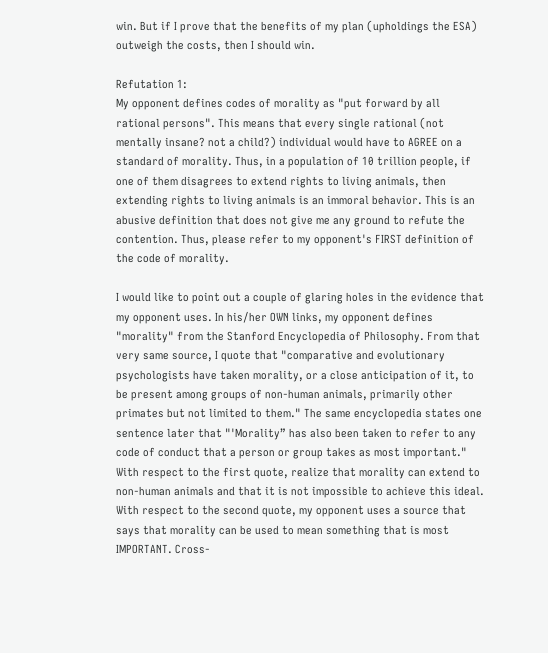win. But if I prove that the benefits of my plan (upholdings the ESA) outweigh the costs, then I should win.

Refutation 1:
My opponent defines codes of morality as "put forward by all rational persons". This means that every single rational (not mentally insane? not a child?) individual would have to AGREE on a standard of morality. Thus, in a population of 10 trillion people, if one of them disagrees to extend rights to living animals, then extending rights to living animals is an immoral behavior. This is an abusive definition that does not give me any ground to refute the contention. Thus, please refer to my opponent's FIRST definition of the code of morality.

I would like to point out a couple of glaring holes in the evidence that my opponent uses. In his/her OWN links, my opponent defines "morality" from the Stanford Encyclopedia of Philosophy. From that very same source, I quote that "comparative and evolutionary psychologists have taken morality, or a close anticipation of it, to be present among groups of non-human animals, primarily other primates but not limited to them." The same encyclopedia states one sentence later that "'Morality” has also been taken to refer to any code of conduct that a person or group takes as most important." With respect to the first quote, realize that morality can extend to non-human animals and that it is not impossible to achieve this ideal. With respect to the second quote, my opponent uses a source that says that morality can be used to mean something that is most IMPORTANT. Cross-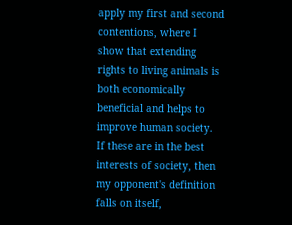apply my first and second contentions, where I show that extending rights to living animals is both economically beneficial and helps to improve human society. If these are in the best interests of society, then my opponent's definition falls on itself,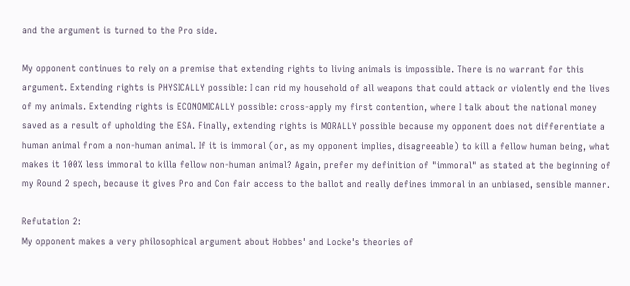and the argument is turned to the Pro side.

My opponent continues to rely on a premise that extending rights to living animals is impossible. There is no warrant for this argument. Extending rights is PHYSICALLY possible: I can rid my household of all weapons that could attack or violently end the lives of my animals. Extending rights is ECONOMICALLY possible: cross-apply my first contention, where I talk about the national money saved as a result of upholding the ESA. Finally, extending rights is MORALLY possible because my opponent does not differentiate a human animal from a non-human animal. If it is immoral (or, as my opponent implies, disagreeable) to kill a fellow human being, what makes it 100% less immoral to killa fellow non-human animal? Again, prefer my definition of "immoral" as stated at the beginning of my Round 2 spech, because it gives Pro and Con fair access to the ballot and really defines immoral in an unbiased, sensible manner.

Refutation 2:
My opponent makes a very philosophical argument about Hobbes' and Locke's theories of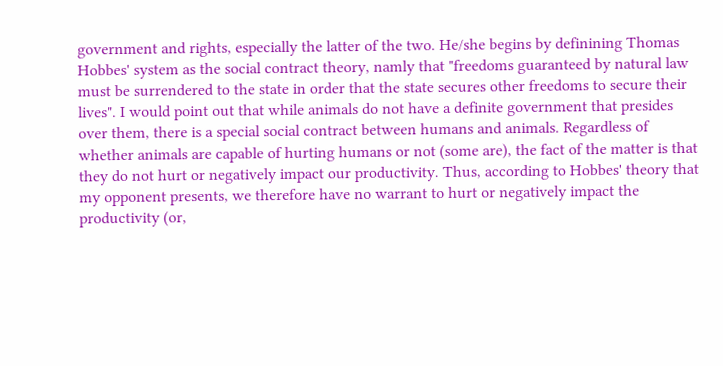government and rights, especially the latter of the two. He/she begins by definining Thomas Hobbes' system as the social contract theory, namly that "freedoms guaranteed by natural law must be surrendered to the state in order that the state secures other freedoms to secure their lives". I would point out that while animals do not have a definite government that presides over them, there is a special social contract between humans and animals. Regardless of whether animals are capable of hurting humans or not (some are), the fact of the matter is that they do not hurt or negatively impact our productivity. Thus, according to Hobbes' theory that my opponent presents, we therefore have no warrant to hurt or negatively impact the productivity (or,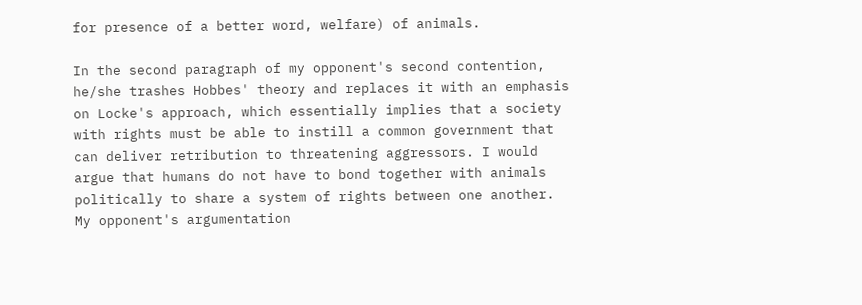for presence of a better word, welfare) of animals.

In the second paragraph of my opponent's second contention, he/she trashes Hobbes' theory and replaces it with an emphasis on Locke's approach, which essentially implies that a society with rights must be able to instill a common government that can deliver retribution to threatening aggressors. I would argue that humans do not have to bond together with animals politically to share a system of rights between one another. My opponent's argumentation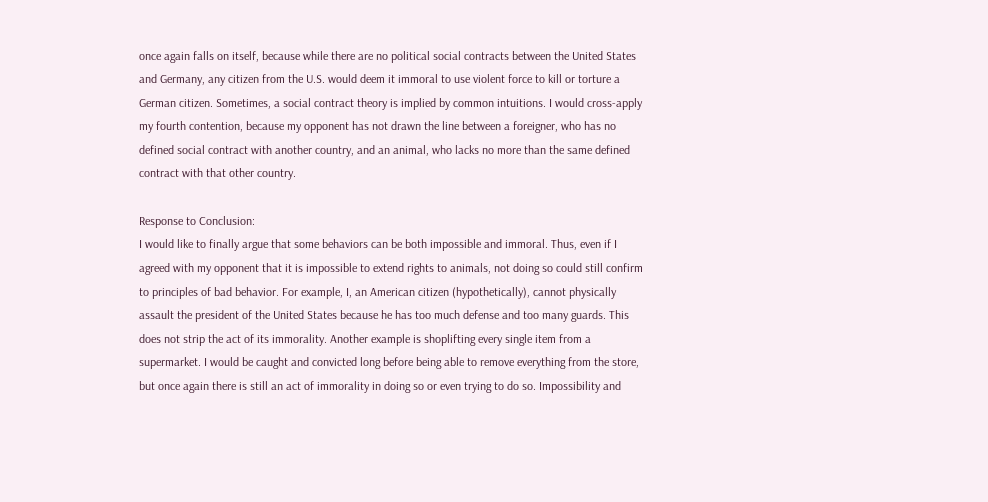once again falls on itself, because while there are no political social contracts between the United States and Germany, any citizen from the U.S. would deem it immoral to use violent force to kill or torture a German citizen. Sometimes, a social contract theory is implied by common intuitions. I would cross-apply my fourth contention, because my opponent has not drawn the line between a foreigner, who has no defined social contract with another country, and an animal, who lacks no more than the same defined contract with that other country.

Response to Conclusion:
I would like to finally argue that some behaviors can be both impossible and immoral. Thus, even if I agreed with my opponent that it is impossible to extend rights to animals, not doing so could still confirm to principles of bad behavior. For example, I, an American citizen (hypothetically), cannot physically assault the president of the United States because he has too much defense and too many guards. This does not strip the act of its immorality. Another example is shoplifting every single item from a supermarket. I would be caught and convicted long before being able to remove everything from the store, but once again there is still an act of immorality in doing so or even trying to do so. Impossibility and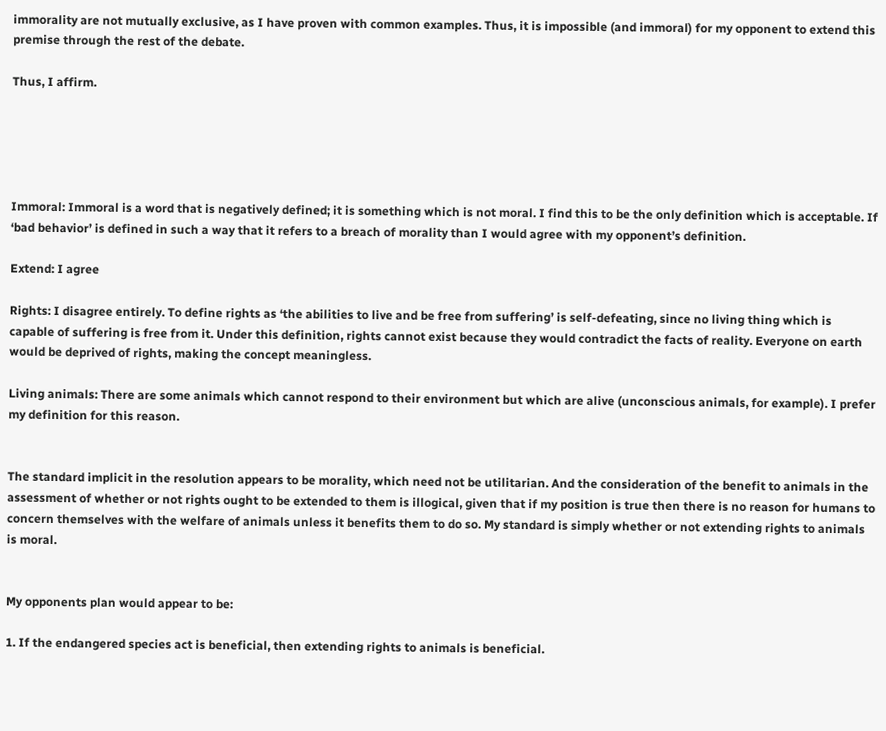immorality are not mutually exclusive, as I have proven with common examples. Thus, it is impossible (and immoral) for my opponent to extend this premise through the rest of the debate.

Thus, I affirm.





Immoral: Immoral is a word that is negatively defined; it is something which is not moral. I find this to be the only definition which is acceptable. If ‘bad behavior’ is defined in such a way that it refers to a breach of morality than I would agree with my opponent’s definition.

Extend: I agree

Rights: I disagree entirely. To define rights as ‘the abilities to live and be free from suffering’ is self-defeating, since no living thing which is capable of suffering is free from it. Under this definition, rights cannot exist because they would contradict the facts of reality. Everyone on earth would be deprived of rights, making the concept meaningless.

Living animals: There are some animals which cannot respond to their environment but which are alive (unconscious animals, for example). I prefer my definition for this reason.


The standard implicit in the resolution appears to be morality, which need not be utilitarian. And the consideration of the benefit to animals in the assessment of whether or not rights ought to be extended to them is illogical, given that if my position is true then there is no reason for humans to concern themselves with the welfare of animals unless it benefits them to do so. My standard is simply whether or not extending rights to animals is moral.


My opponents plan would appear to be:

1. If the endangered species act is beneficial, then extending rights to animals is beneficial.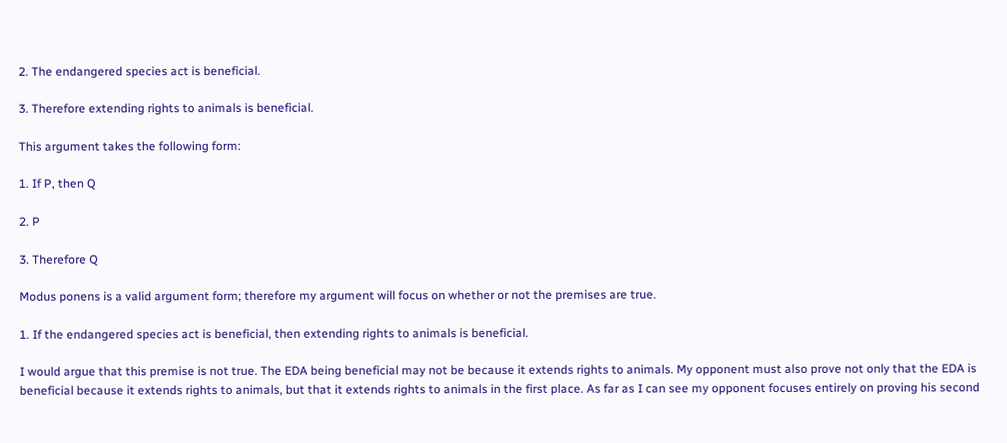2. The endangered species act is beneficial.

3. Therefore extending rights to animals is beneficial.

This argument takes the following form:

1. If P, then Q

2. P

3. Therefore Q

Modus ponens is a valid argument form; therefore my argument will focus on whether or not the premises are true.

1. If the endangered species act is beneficial, then extending rights to animals is beneficial.

I would argue that this premise is not true. The EDA being beneficial may not be because it extends rights to animals. My opponent must also prove not only that the EDA is beneficial because it extends rights to animals, but that it extends rights to animals in the first place. As far as I can see my opponent focuses entirely on proving his second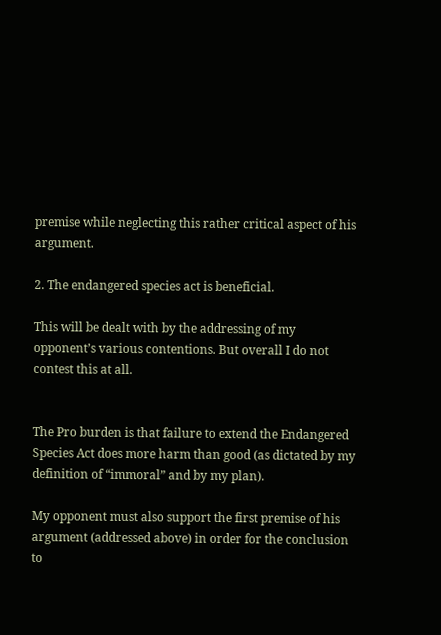premise while neglecting this rather critical aspect of his argument.

2. The endangered species act is beneficial.

This will be dealt with by the addressing of my opponent’s various contentions. But overall I do not contest this at all.


The Pro burden is that failure to extend the Endangered Species Act does more harm than good (as dictated by my definition of “immoral” and by my plan).

My opponent must also support the first premise of his argument (addressed above) in order for the conclusion to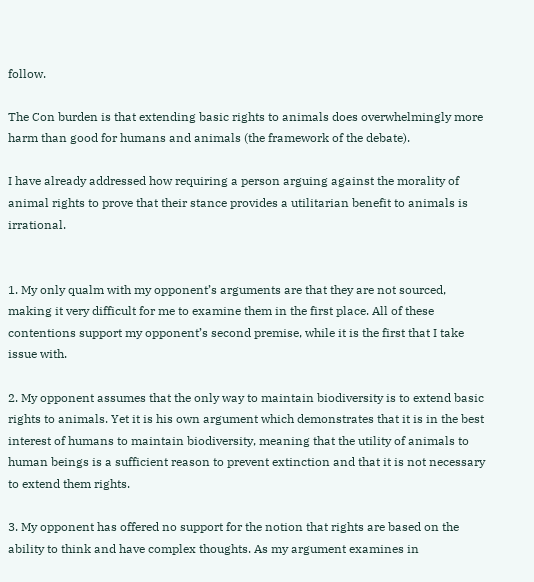follow.

The Con burden is that extending basic rights to animals does overwhelmingly more harm than good for humans and animals (the framework of the debate).

I have already addressed how requiring a person arguing against the morality of animal rights to prove that their stance provides a utilitarian benefit to animals is irrational.


1. My only qualm with my opponent’s arguments are that they are not sourced, making it very difficult for me to examine them in the first place. All of these contentions support my opponent’s second premise, while it is the first that I take issue with.

2. My opponent assumes that the only way to maintain biodiversity is to extend basic rights to animals. Yet it is his own argument which demonstrates that it is in the best interest of humans to maintain biodiversity, meaning that the utility of animals to human beings is a sufficient reason to prevent extinction and that it is not necessary to extend them rights.

3. My opponent has offered no support for the notion that rights are based on the ability to think and have complex thoughts. As my argument examines in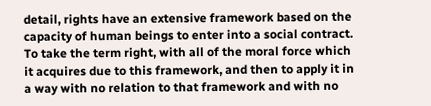detail, rights have an extensive framework based on the capacity of human beings to enter into a social contract. To take the term right, with all of the moral force which it acquires due to this framework, and then to apply it in a way with no relation to that framework and with no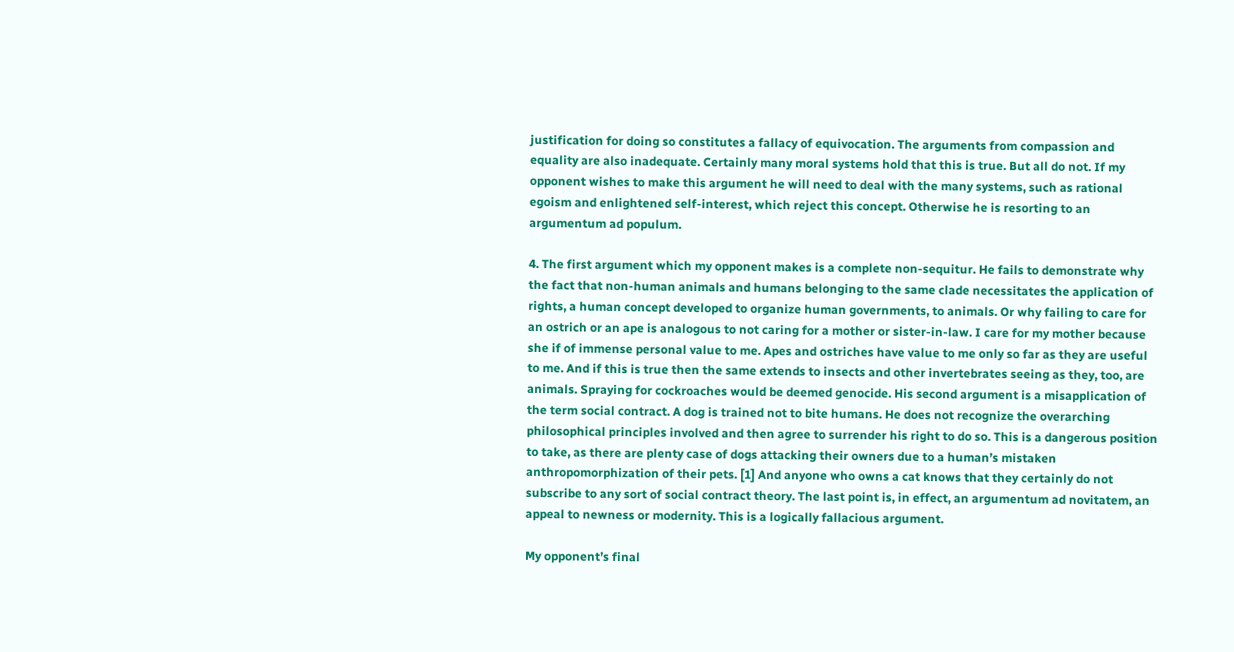justification for doing so constitutes a fallacy of equivocation. The arguments from compassion and equality are also inadequate. Certainly many moral systems hold that this is true. But all do not. If my opponent wishes to make this argument he will need to deal with the many systems, such as rational egoism and enlightened self-interest, which reject this concept. Otherwise he is resorting to an argumentum ad populum.

4. The first argument which my opponent makes is a complete non-sequitur. He fails to demonstrate why the fact that non-human animals and humans belonging to the same clade necessitates the application of rights, a human concept developed to organize human governments, to animals. Or why failing to care for an ostrich or an ape is analogous to not caring for a mother or sister-in-law. I care for my mother because she if of immense personal value to me. Apes and ostriches have value to me only so far as they are useful to me. And if this is true then the same extends to insects and other invertebrates seeing as they, too, are animals. Spraying for cockroaches would be deemed genocide. His second argument is a misapplication of the term social contract. A dog is trained not to bite humans. He does not recognize the overarching philosophical principles involved and then agree to surrender his right to do so. This is a dangerous position to take, as there are plenty case of dogs attacking their owners due to a human’s mistaken anthropomorphization of their pets. [1] And anyone who owns a cat knows that they certainly do not subscribe to any sort of social contract theory. The last point is, in effect, an argumentum ad novitatem, an appeal to newness or modernity. This is a logically fallacious argument.

My opponent’s final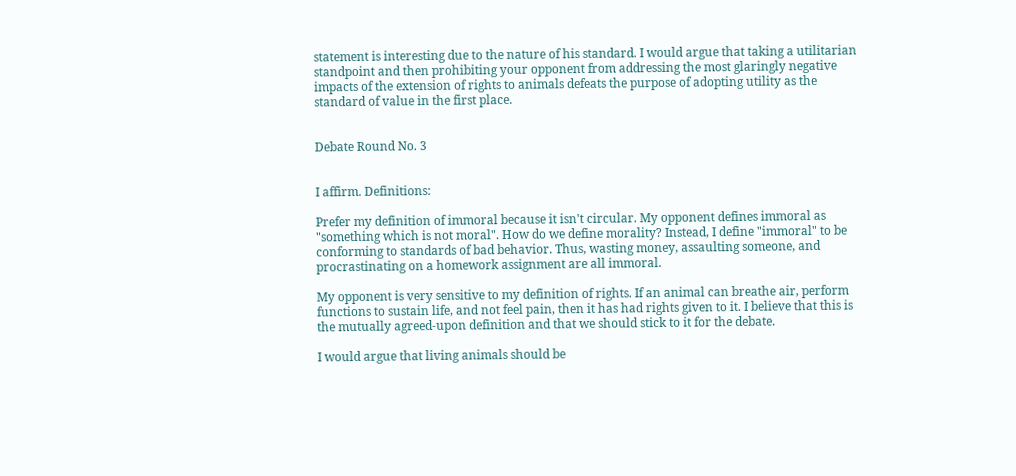statement is interesting due to the nature of his standard. I would argue that taking a utilitarian standpoint and then prohibiting your opponent from addressing the most glaringly negative impacts of the extension of rights to animals defeats the purpose of adopting utility as the standard of value in the first place.


Debate Round No. 3


I affirm. Definitions:

Prefer my definition of immoral because it isn't circular. My opponent defines immoral as "something which is not moral". How do we define morality? Instead, I define "immoral" to be conforming to standards of bad behavior. Thus, wasting money, assaulting someone, and procrastinating on a homework assignment are all immoral.

My opponent is very sensitive to my definition of rights. If an animal can breathe air, perform functions to sustain life, and not feel pain, then it has had rights given to it. I believe that this is the mutually agreed-upon definition and that we should stick to it for the debate.

I would argue that living animals should be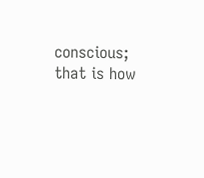conscious; that is how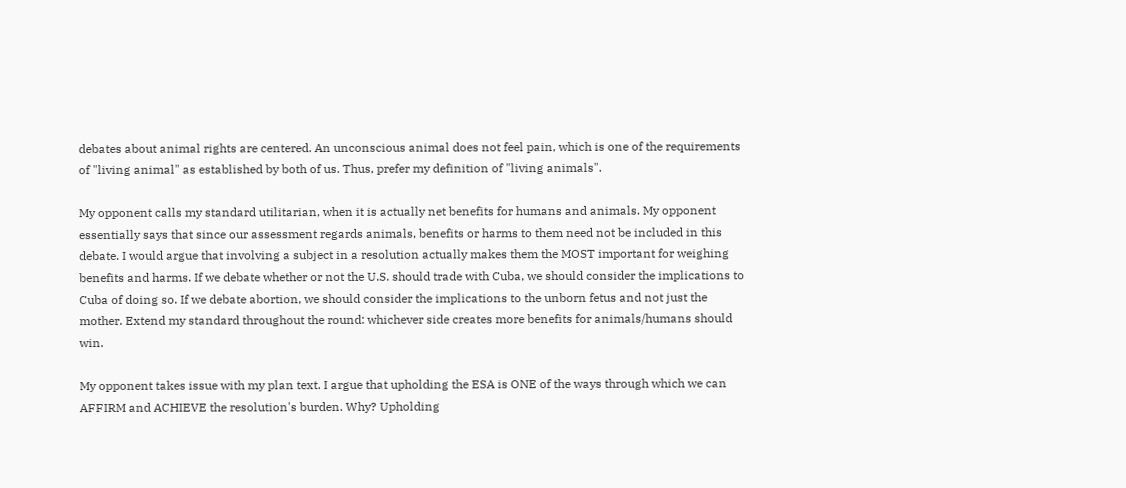debates about animal rights are centered. An unconscious animal does not feel pain, which is one of the requirements of "living animal" as established by both of us. Thus, prefer my definition of "living animals".

My opponent calls my standard utilitarian, when it is actually net benefits for humans and animals. My opponent essentially says that since our assessment regards animals, benefits or harms to them need not be included in this debate. I would argue that involving a subject in a resolution actually makes them the MOST important for weighing benefits and harms. If we debate whether or not the U.S. should trade with Cuba, we should consider the implications to Cuba of doing so. If we debate abortion, we should consider the implications to the unborn fetus and not just the mother. Extend my standard throughout the round: whichever side creates more benefits for animals/humans should win.

My opponent takes issue with my plan text. I argue that upholding the ESA is ONE of the ways through which we can AFFIRM and ACHIEVE the resolution's burden. Why? Upholding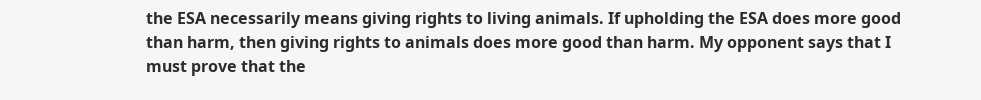the ESA necessarily means giving rights to living animals. If upholding the ESA does more good than harm, then giving rights to animals does more good than harm. My opponent says that I must prove that the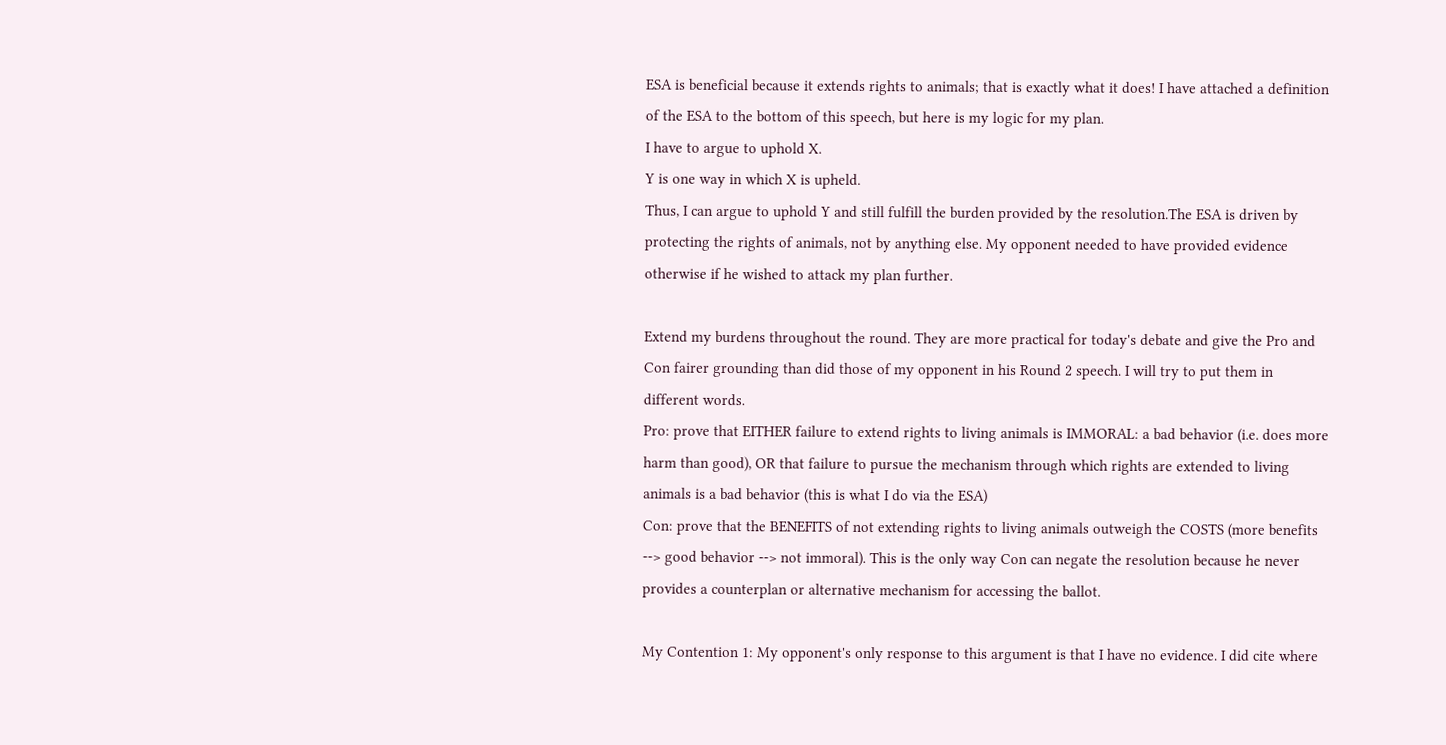ESA is beneficial because it extends rights to animals; that is exactly what it does! I have attached a definition of the ESA to the bottom of this speech, but here is my logic for my plan.
I have to argue to uphold X.
Y is one way in which X is upheld.
Thus, I can argue to uphold Y and still fulfill the burden provided by the resolution.The ESA is driven by protecting the rights of animals, not by anything else. My opponent needed to have provided evidence otherwise if he wished to attack my plan further.

Extend my burdens throughout the round. They are more practical for today's debate and give the Pro and Con fairer grounding than did those of my opponent in his Round 2 speech. I will try to put them in different words.
Pro: prove that EITHER failure to extend rights to living animals is IMMORAL: a bad behavior (i.e. does more harm than good), OR that failure to pursue the mechanism through which rights are extended to living animals is a bad behavior (this is what I do via the ESA)
Con: prove that the BENEFITS of not extending rights to living animals outweigh the COSTS (more benefits --> good behavior --> not immoral). This is the only way Con can negate the resolution because he never provides a counterplan or alternative mechanism for accessing the ballot.

My Contention 1: My opponent's only response to this argument is that I have no evidence. I did cite where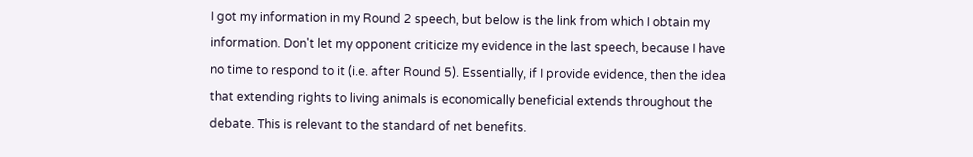I got my information in my Round 2 speech, but below is the link from which I obtain my information. Don't let my opponent criticize my evidence in the last speech, because I have no time to respond to it (i.e. after Round 5). Essentially, if I provide evidence, then the idea that extending rights to living animals is economically beneficial extends throughout the debate. This is relevant to the standard of net benefits.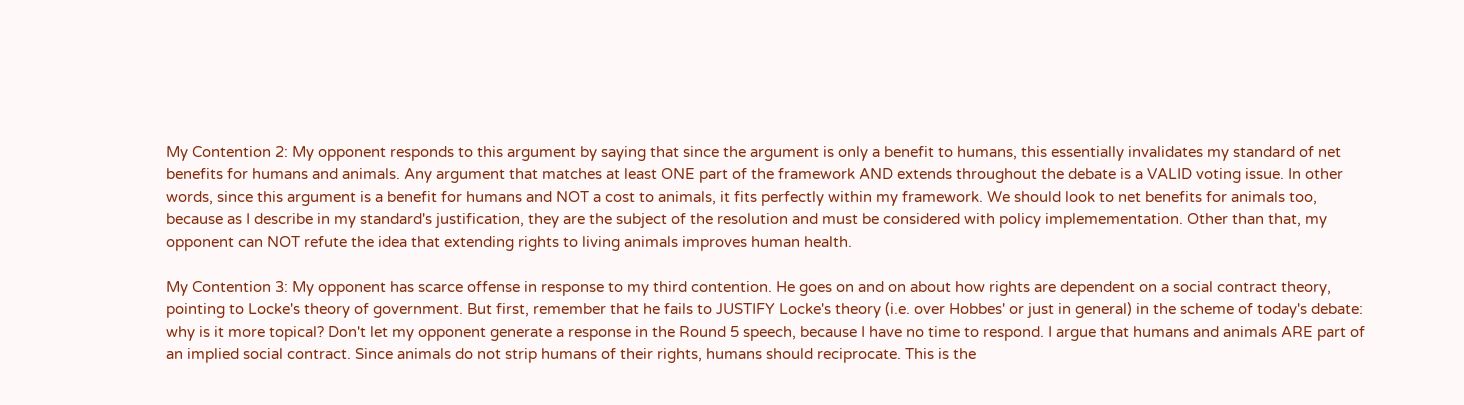My Contention 2: My opponent responds to this argument by saying that since the argument is only a benefit to humans, this essentially invalidates my standard of net benefits for humans and animals. Any argument that matches at least ONE part of the framework AND extends throughout the debate is a VALID voting issue. In other words, since this argument is a benefit for humans and NOT a cost to animals, it fits perfectly within my framework. We should look to net benefits for animals too, because as I describe in my standard's justification, they are the subject of the resolution and must be considered with policy implemementation. Other than that, my opponent can NOT refute the idea that extending rights to living animals improves human health.

My Contention 3: My opponent has scarce offense in response to my third contention. He goes on and on about how rights are dependent on a social contract theory, pointing to Locke's theory of government. But first, remember that he fails to JUSTIFY Locke's theory (i.e. over Hobbes' or just in general) in the scheme of today's debate: why is it more topical? Don't let my opponent generate a response in the Round 5 speech, because I have no time to respond. I argue that humans and animals ARE part of an implied social contract. Since animals do not strip humans of their rights, humans should reciprocate. This is the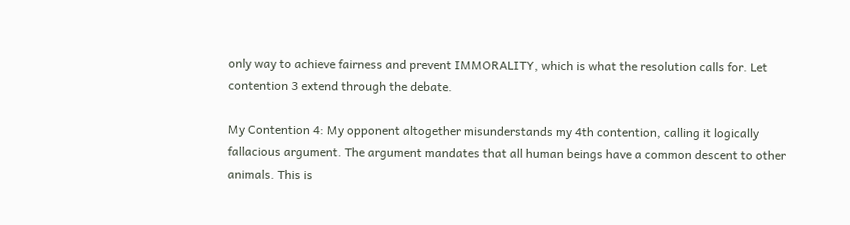only way to achieve fairness and prevent IMMORALITY, which is what the resolution calls for. Let contention 3 extend through the debate.

My Contention 4: My opponent altogether misunderstands my 4th contention, calling it logically fallacious argument. The argument mandates that all human beings have a common descent to other animals. This is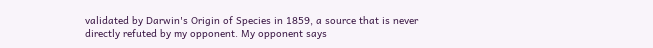validated by Darwin's Origin of Species in 1859, a source that is never directly refuted by my opponent. My opponent says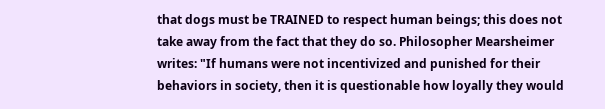that dogs must be TRAINED to respect human beings; this does not take away from the fact that they do so. Philosopher Mearsheimer writes: "If humans were not incentivized and punished for their behaviors in society, then it is questionable how loyally they would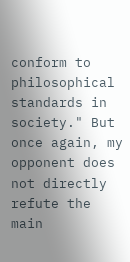conform to philosophical standards in society." But once again, my opponent does not directly refute the main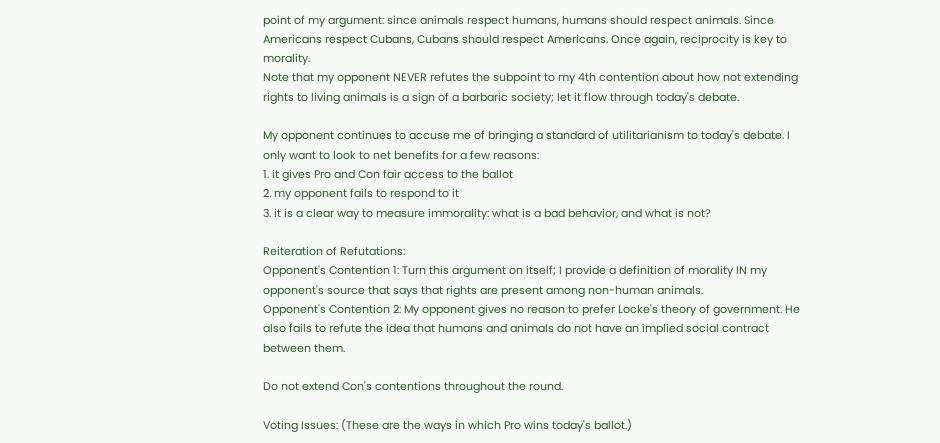point of my argument: since animals respect humans, humans should respect animals. Since Americans respect Cubans, Cubans should respect Americans. Once again, reciprocity is key to morality.
Note that my opponent NEVER refutes the subpoint to my 4th contention about how not extending rights to living animals is a sign of a barbaric society; let it flow through today's debate.

My opponent continues to accuse me of bringing a standard of utilitarianism to today's debate. I only want to look to net benefits for a few reasons:
1. it gives Pro and Con fair access to the ballot
2. my opponent fails to respond to it
3. it is a clear way to measure immorality: what is a bad behavior, and what is not?

Reiteration of Refutations:
Opponent's Contention 1: Turn this argument on itself; I provide a definition of morality IN my opponent's source that says that rights are present among non-human animals.
Opponent's Contention 2: My opponent gives no reason to prefer Locke's theory of government. He also fails to refute the idea that humans and animals do not have an implied social contract between them.

Do not extend Con's contentions throughout the round.

Voting Issues: (These are the ways in which Pro wins today's ballot.)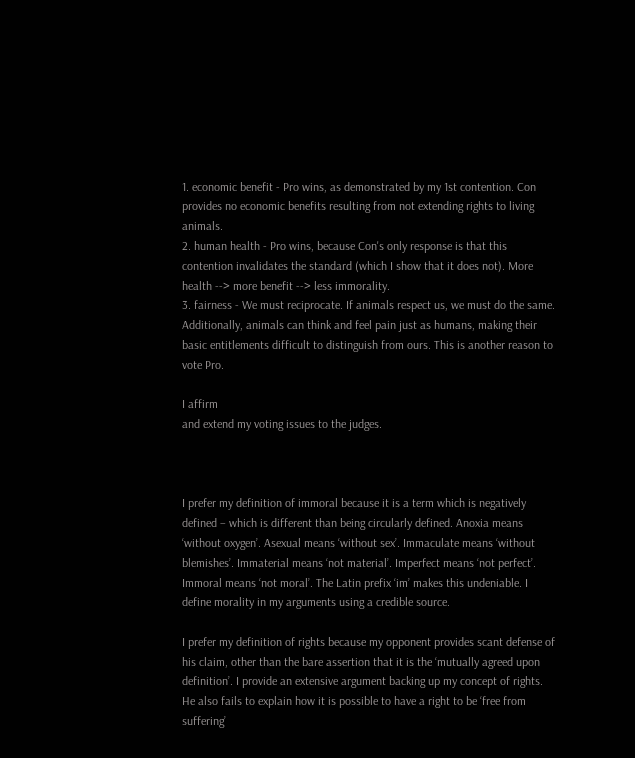1. economic benefit - Pro wins, as demonstrated by my 1st contention. Con provides no economic benefits resulting from not extending rights to living animals.
2. human health - Pro wins, because Con's only response is that this contention invalidates the standard (which I show that it does not). More health --> more benefit --> less immorality.
3. fairness - We must reciprocate. If animals respect us, we must do the same. Additionally, animals can think and feel pain just as humans, making their basic entitlements difficult to distinguish from ours. This is another reason to vote Pro.

I affirm
and extend my voting issues to the judges.



I prefer my definition of immoral because it is a term which is negatively defined – which is different than being circularly defined. Anoxia means ‘without oxygen’. Asexual means ‘without sex’. Immaculate means ‘without blemishes’. Immaterial means ‘not material’. Imperfect means ‘not perfect’. Immoral means ‘not moral’. The Latin prefix ‘im’ makes this undeniable. I define morality in my arguments using a credible source.

I prefer my definition of rights because my opponent provides scant defense of his claim, other than the bare assertion that it is the ‘mutually agreed upon definition’. I provide an extensive argument backing up my concept of rights. He also fails to explain how it is possible to have a right to be ‘free from suffering’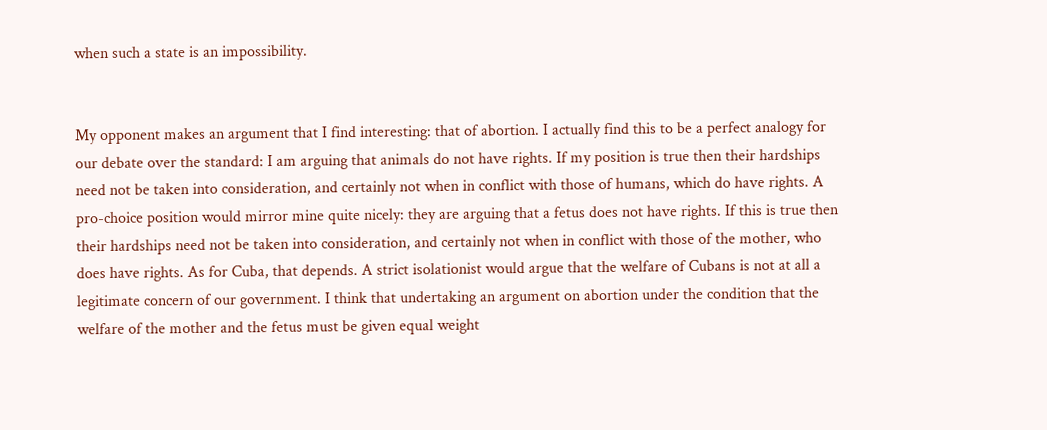when such a state is an impossibility.


My opponent makes an argument that I find interesting: that of abortion. I actually find this to be a perfect analogy for our debate over the standard: I am arguing that animals do not have rights. If my position is true then their hardships need not be taken into consideration, and certainly not when in conflict with those of humans, which do have rights. A pro-choice position would mirror mine quite nicely: they are arguing that a fetus does not have rights. If this is true then their hardships need not be taken into consideration, and certainly not when in conflict with those of the mother, who does have rights. As for Cuba, that depends. A strict isolationist would argue that the welfare of Cubans is not at all a legitimate concern of our government. I think that undertaking an argument on abortion under the condition that the welfare of the mother and the fetus must be given equal weight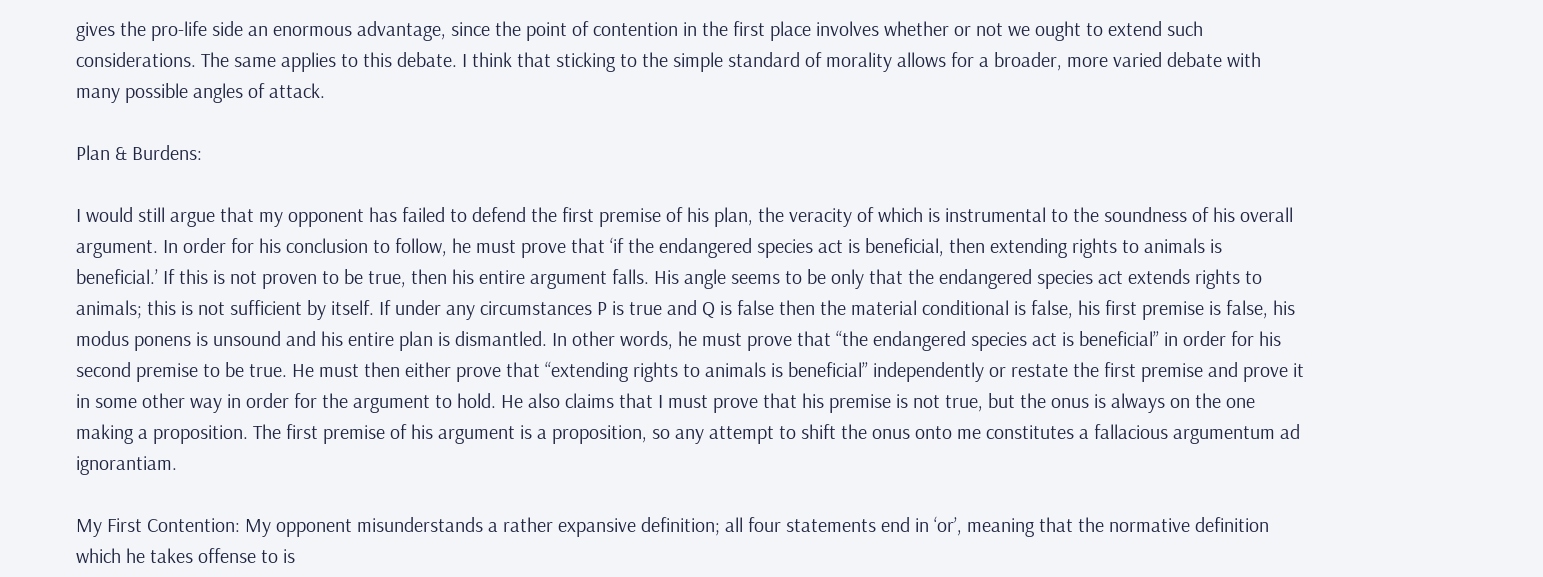gives the pro-life side an enormous advantage, since the point of contention in the first place involves whether or not we ought to extend such considerations. The same applies to this debate. I think that sticking to the simple standard of morality allows for a broader, more varied debate with many possible angles of attack.

Plan & Burdens:

I would still argue that my opponent has failed to defend the first premise of his plan, the veracity of which is instrumental to the soundness of his overall argument. In order for his conclusion to follow, he must prove that ‘if the endangered species act is beneficial, then extending rights to animals is beneficial.’ If this is not proven to be true, then his entire argument falls. His angle seems to be only that the endangered species act extends rights to animals; this is not sufficient by itself. If under any circumstances P is true and Q is false then the material conditional is false, his first premise is false, his modus ponens is unsound and his entire plan is dismantled. In other words, he must prove that “the endangered species act is beneficial” in order for his second premise to be true. He must then either prove that “extending rights to animals is beneficial” independently or restate the first premise and prove it in some other way in order for the argument to hold. He also claims that I must prove that his premise is not true, but the onus is always on the one making a proposition. The first premise of his argument is a proposition, so any attempt to shift the onus onto me constitutes a fallacious argumentum ad ignorantiam.

My First Contention: My opponent misunderstands a rather expansive definition; all four statements end in ‘or’, meaning that the normative definition which he takes offense to is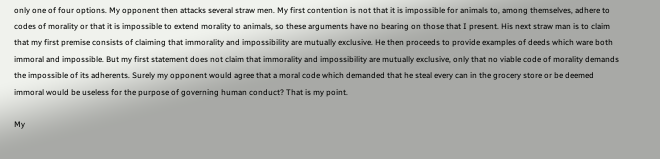only one of four options. My opponent then attacks several straw men. My first contention is not that it is impossible for animals to, among themselves, adhere to codes of morality or that it is impossible to extend morality to animals, so these arguments have no bearing on those that I present. His next straw man is to claim that my first premise consists of claiming that immorality and impossibility are mutually exclusive. He then proceeds to provide examples of deeds which ware both immoral and impossible. But my first statement does not claim that immorality and impossibility are mutually exclusive, only that no viable code of morality demands the impossible of its adherents. Surely my opponent would agree that a moral code which demanded that he steal every can in the grocery store or be deemed immoral would be useless for the purpose of governing human conduct? That is my point.

My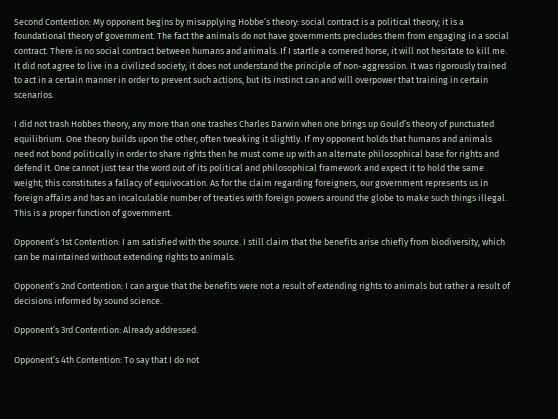Second Contention: My opponent begins by misapplying Hobbe’s theory: social contract is a political theory; it is a foundational theory of government. The fact the animals do not have governments precludes them from engaging in a social contract. There is no social contract between humans and animals. If I startle a cornered horse, it will not hesitate to kill me. It did not agree to live in a civilized society; it does not understand the principle of non-aggression. It was rigorously trained to act in a certain manner in order to prevent such actions, but its instinct can and will overpower that training in certain scenarios.

I did not trash Hobbes theory, any more than one trashes Charles Darwin when one brings up Gould’s theory of punctuated equilibrium. One theory builds upon the other, often tweaking it slightly. If my opponent holds that humans and animals need not bond politically in order to share rights then he must come up with an alternate philosophical base for rights and defend it. One cannot just tear the word out of its political and philosophical framework and expect it to hold the same weight; this constitutes a fallacy of equivocation. As for the claim regarding foreigners, our government represents us in foreign affairs and has an incalculable number of treaties with foreign powers around the globe to make such things illegal. This is a proper function of government.

Opponent’s 1st Contention: I am satisfied with the source. I still claim that the benefits arise chiefly from biodiversity, which can be maintained without extending rights to animals.

Opponent’s 2nd Contention: I can argue that the benefits were not a result of extending rights to animals but rather a result of decisions informed by sound science.

Opponent’s 3rd Contention: Already addressed.

Opponent’s 4th Contention: To say that I do not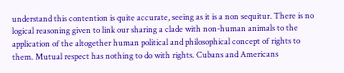understand this contention is quite accurate, seeing as it is a non sequitur. There is no logical reasoning given to link our sharing a clade with non-human animals to the application of the altogether human political and philosophical concept of rights to them. Mutual respect has nothing to do with rights. Cubans and Americans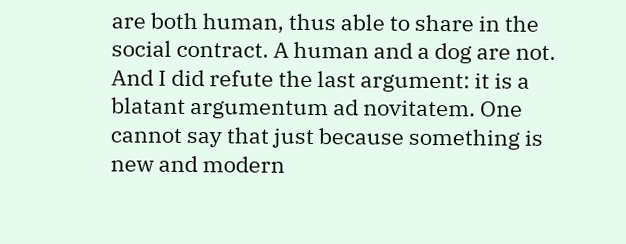are both human, thus able to share in the social contract. A human and a dog are not. And I did refute the last argument: it is a blatant argumentum ad novitatem. One cannot say that just because something is new and modern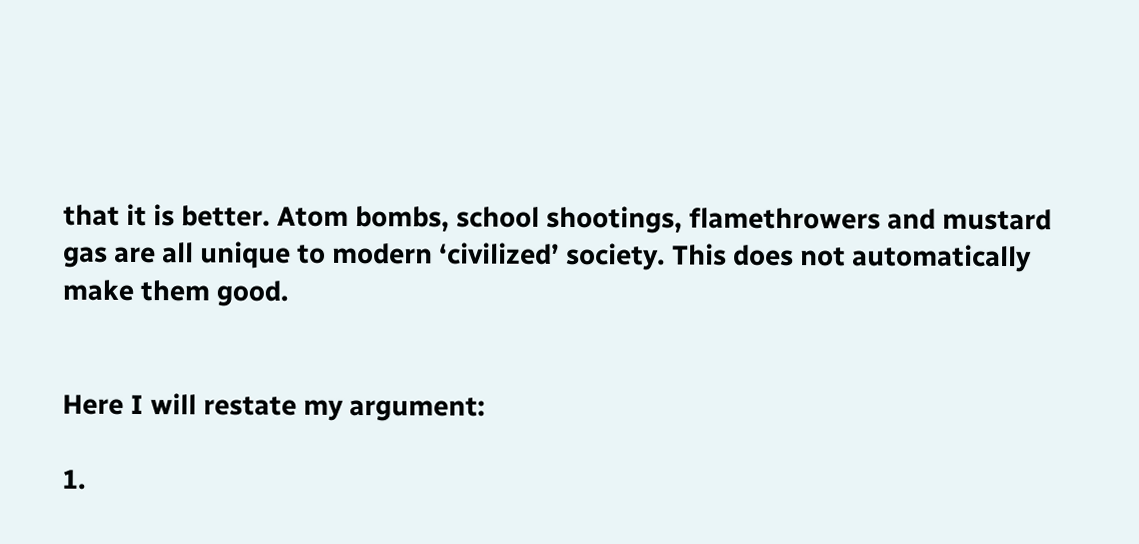that it is better. Atom bombs, school shootings, flamethrowers and mustard gas are all unique to modern ‘civilized’ society. This does not automatically make them good.


Here I will restate my argument:

1.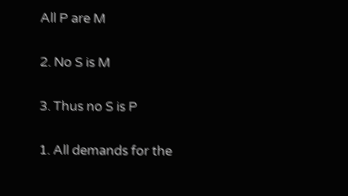All P are M

2. No S is M

3. Thus no S is P

1. All demands for the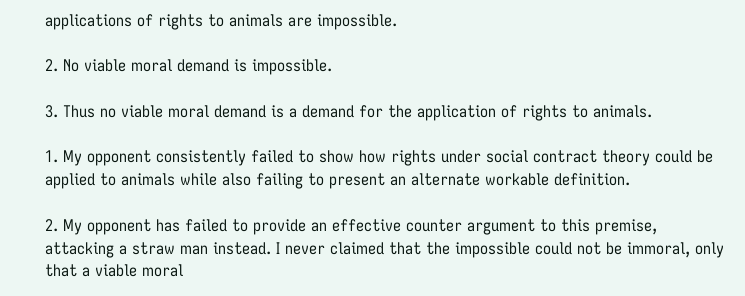applications of rights to animals are impossible.

2. No viable moral demand is impossible.

3. Thus no viable moral demand is a demand for the application of rights to animals.

1. My opponent consistently failed to show how rights under social contract theory could be applied to animals while also failing to present an alternate workable definition.

2. My opponent has failed to provide an effective counter argument to this premise, attacking a straw man instead. I never claimed that the impossible could not be immoral, only that a viable moral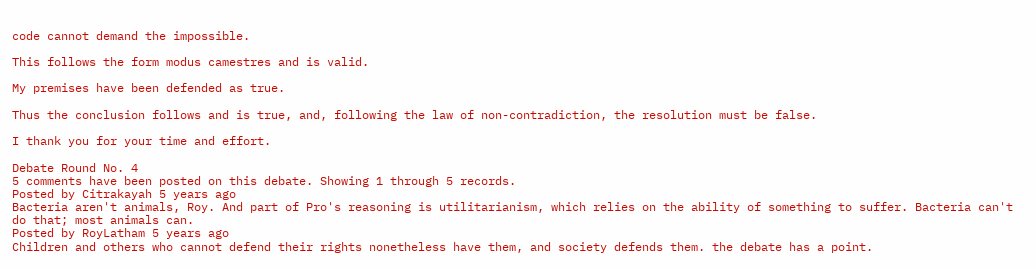code cannot demand the impossible.

This follows the form modus camestres and is valid.

My premises have been defended as true.

Thus the conclusion follows and is true, and, following the law of non-contradiction, the resolution must be false.

I thank you for your time and effort.

Debate Round No. 4
5 comments have been posted on this debate. Showing 1 through 5 records.
Posted by Citrakayah 5 years ago
Bacteria aren't animals, Roy. And part of Pro's reasoning is utilitarianism, which relies on the ability of something to suffer. Bacteria can't do that; most animals can.
Posted by RoyLatham 5 years ago
Children and others who cannot defend their rights nonetheless have them, and society defends them. the debate has a point.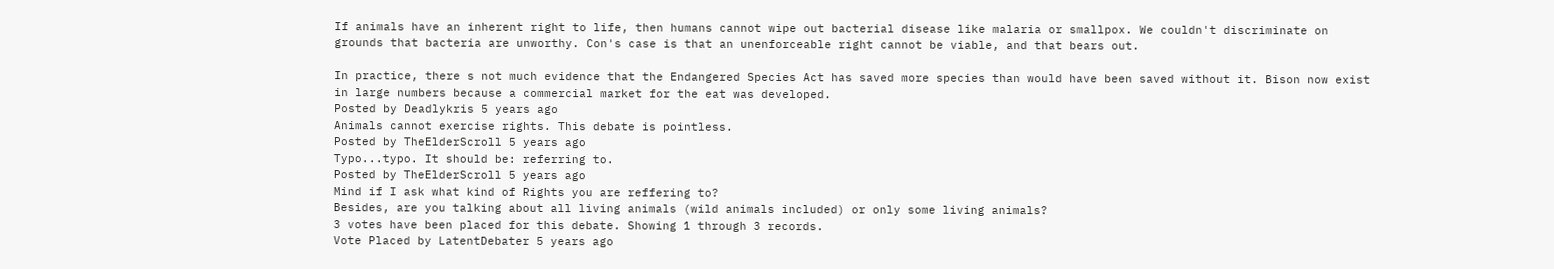If animals have an inherent right to life, then humans cannot wipe out bacterial disease like malaria or smallpox. We couldn't discriminate on grounds that bacteria are unworthy. Con's case is that an unenforceable right cannot be viable, and that bears out.

In practice, there s not much evidence that the Endangered Species Act has saved more species than would have been saved without it. Bison now exist in large numbers because a commercial market for the eat was developed.
Posted by Deadlykris 5 years ago
Animals cannot exercise rights. This debate is pointless.
Posted by TheElderScroll 5 years ago
Typo...typo. It should be: referring to.
Posted by TheElderScroll 5 years ago
Mind if I ask what kind of Rights you are reffering to?
Besides, are you talking about all living animals (wild animals included) or only some living animals?
3 votes have been placed for this debate. Showing 1 through 3 records.
Vote Placed by LatentDebater 5 years ago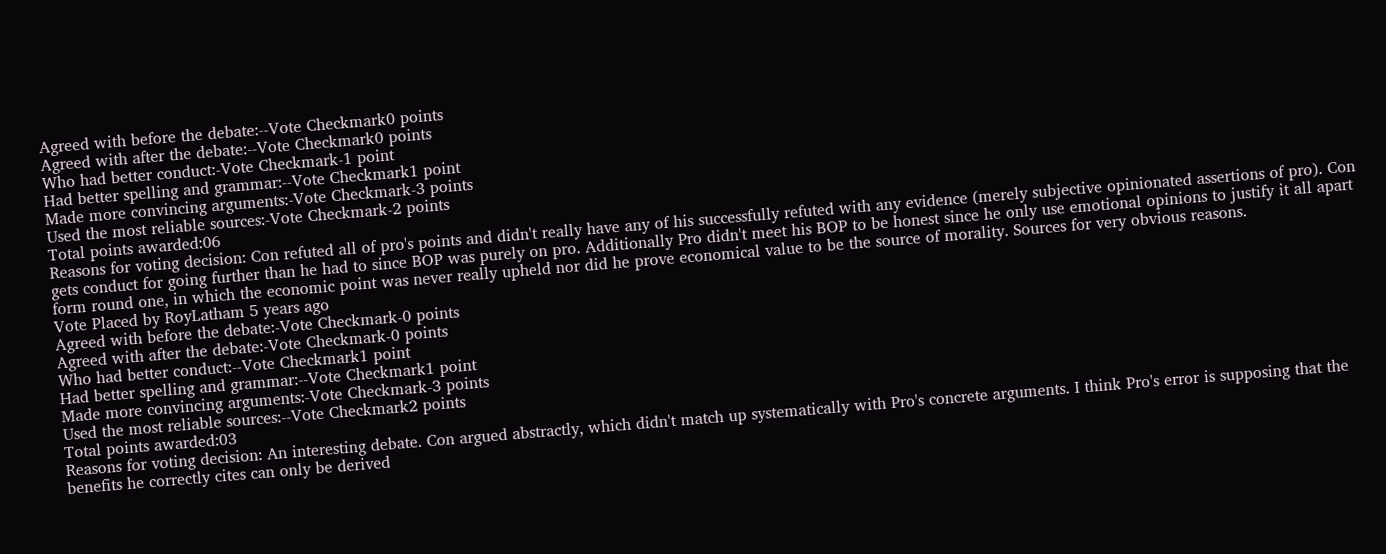Agreed with before the debate:--Vote Checkmark0 points
Agreed with after the debate:--Vote Checkmark0 points
Who had better conduct:-Vote Checkmark-1 point
Had better spelling and grammar:--Vote Checkmark1 point
Made more convincing arguments:-Vote Checkmark-3 points
Used the most reliable sources:-Vote Checkmark-2 points
Total points awarded:06
Reasons for voting decision: Con refuted all of pro's points and didn't really have any of his successfully refuted with any evidence (merely subjective opinionated assertions of pro). Con gets conduct for going further than he had to since BOP was purely on pro. Additionally Pro didn't meet his BOP to be honest since he only use emotional opinions to justify it all apart form round one, in which the economic point was never really upheld nor did he prove economical value to be the source of morality. Sources for very obvious reasons.
Vote Placed by RoyLatham 5 years ago
Agreed with before the debate:-Vote Checkmark-0 points
Agreed with after the debate:-Vote Checkmark-0 points
Who had better conduct:--Vote Checkmark1 point
Had better spelling and grammar:--Vote Checkmark1 point
Made more convincing arguments:-Vote Checkmark-3 points
Used the most reliable sources:--Vote Checkmark2 points
Total points awarded:03
Reasons for voting decision: An interesting debate. Con argued abstractly, which didn't match up systematically with Pro's concrete arguments. I think Pro's error is supposing that the benefits he correctly cites can only be derived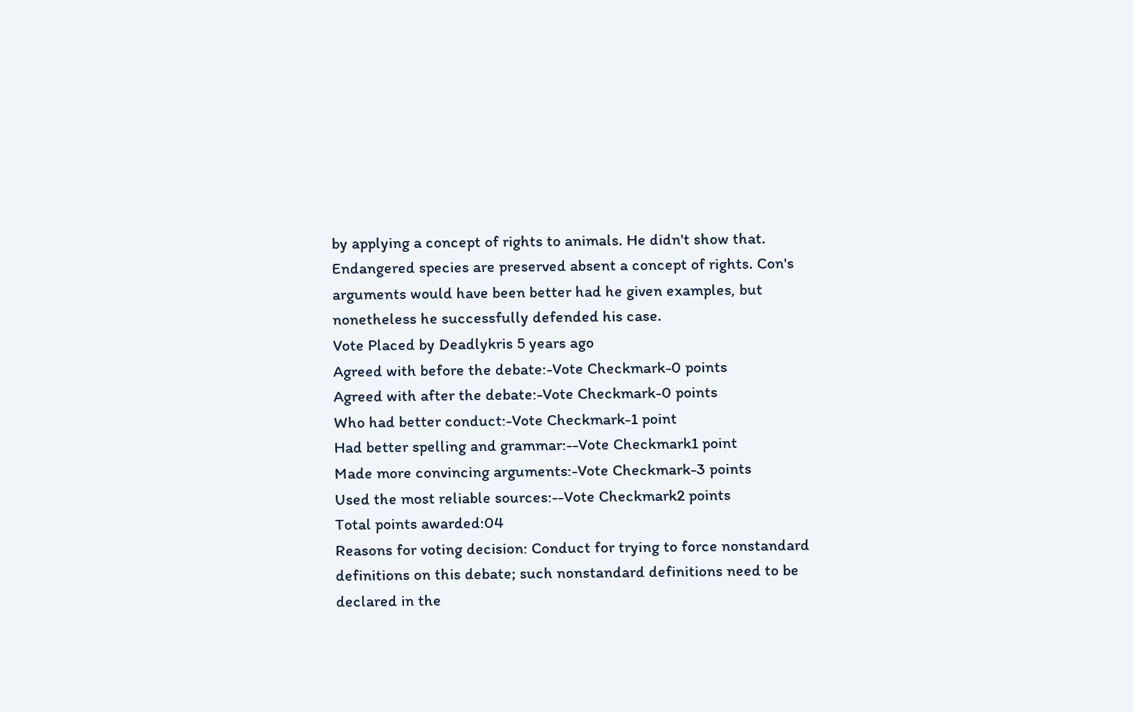by applying a concept of rights to animals. He didn't show that. Endangered species are preserved absent a concept of rights. Con's arguments would have been better had he given examples, but nonetheless he successfully defended his case.
Vote Placed by Deadlykris 5 years ago
Agreed with before the debate:-Vote Checkmark-0 points
Agreed with after the debate:-Vote Checkmark-0 points
Who had better conduct:-Vote Checkmark-1 point
Had better spelling and grammar:--Vote Checkmark1 point
Made more convincing arguments:-Vote Checkmark-3 points
Used the most reliable sources:--Vote Checkmark2 points
Total points awarded:04
Reasons for voting decision: Conduct for trying to force nonstandard definitions on this debate; such nonstandard definitions need to be declared in the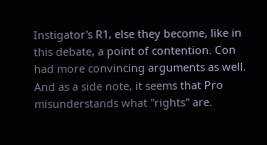Instigator's R1, else they become, like in this debate, a point of contention. Con had more convincing arguments as well. And as a side note, it seems that Pro misunderstands what "rights" are.